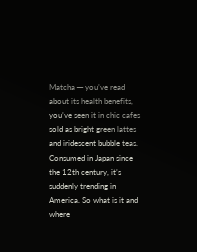Matcha ─ you’ve read about its health benefits, you’ve seen it in chic cafes sold as bright green lattes and iridescent bubble teas. Consumed in Japan since the 12th century, it’s suddenly trending in America. So what is it and where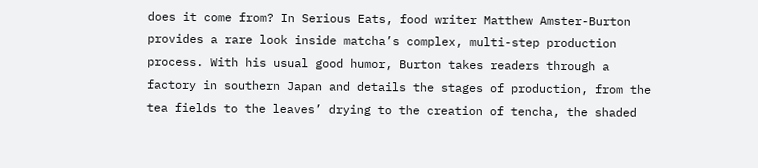does it come from? In Serious Eats, food writer Matthew Amster-Burton provides a rare look inside matcha’s complex, multi-step production process. With his usual good humor, Burton takes readers through a factory in southern Japan and details the stages of production, from the tea fields to the leaves’ drying to the creation of tencha, the shaded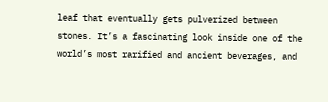leaf that eventually gets pulverized between stones. It’s a fascinating look inside one of the world’s most rarified and ancient beverages, and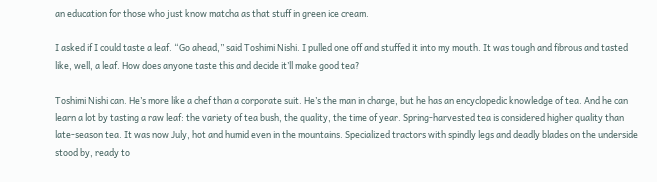an education for those who just know matcha as that stuff in green ice cream.

I asked if I could taste a leaf. “Go ahead,” said Toshimi Nishi. I pulled one off and stuffed it into my mouth. It was tough and fibrous and tasted like, well, a leaf. How does anyone taste this and decide it’ll make good tea?

Toshimi Nishi can. He’s more like a chef than a corporate suit. He’s the man in charge, but he has an encyclopedic knowledge of tea. And he can learn a lot by tasting a raw leaf: the variety of tea bush, the quality, the time of year. Spring-harvested tea is considered higher quality than late-season tea. It was now July, hot and humid even in the mountains. Specialized tractors with spindly legs and deadly blades on the underside stood by, ready to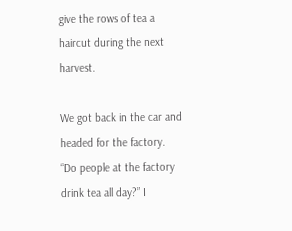give the rows of tea a haircut during the next harvest.

We got back in the car and headed for the factory. “Do people at the factory drink tea all day?” I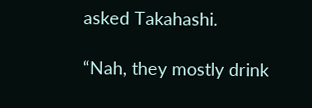asked Takahashi.

“Nah, they mostly drink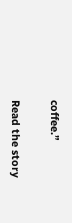coffee.”

Read the story